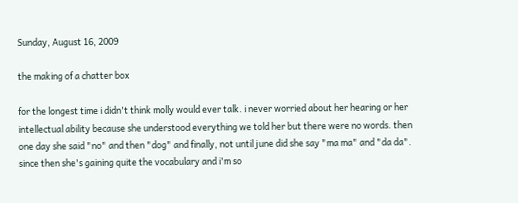Sunday, August 16, 2009

the making of a chatter box

for the longest time i didn't think molly would ever talk. i never worried about her hearing or her intellectual ability because she understood everything we told her but there were no words. then one day she said "no" and then "dog" and finally, not until june did she say "ma ma" and "da da". since then she's gaining quite the vocabulary and i'm so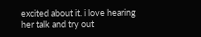excited about it. i love hearing her talk and try out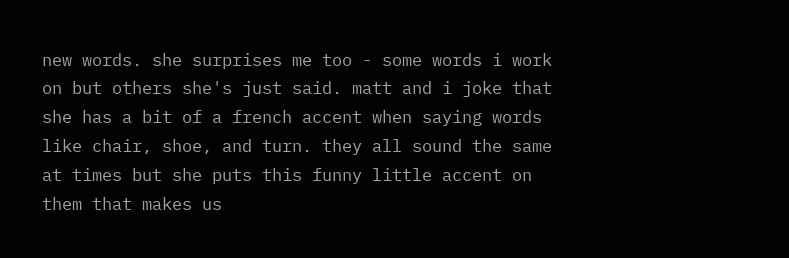new words. she surprises me too - some words i work on but others she's just said. matt and i joke that she has a bit of a french accent when saying words like chair, shoe, and turn. they all sound the same at times but she puts this funny little accent on them that makes us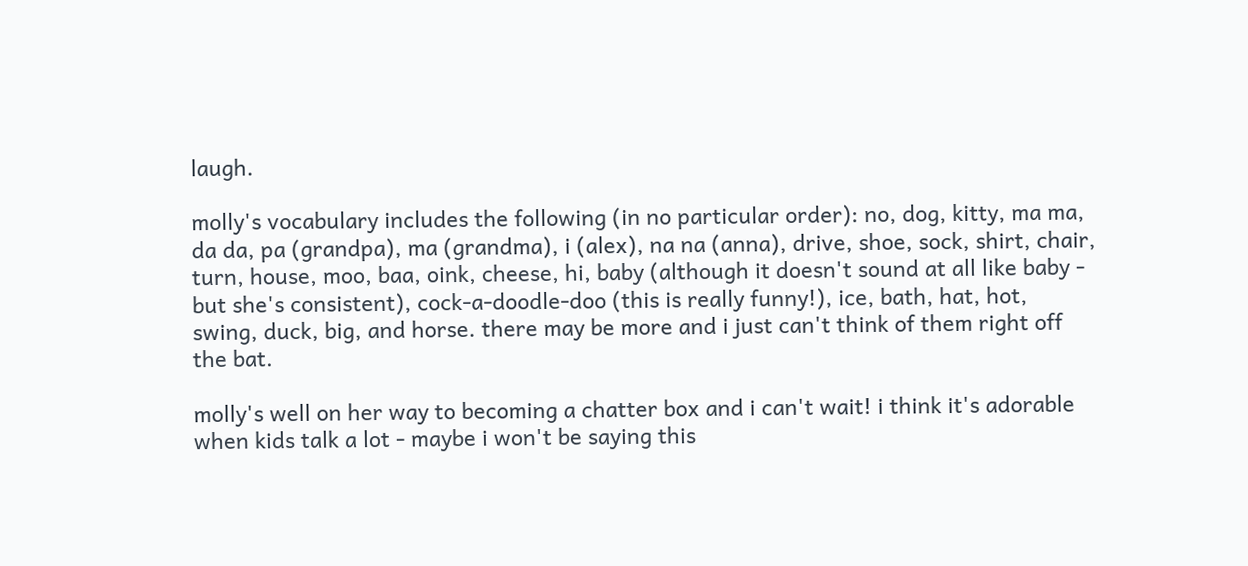laugh.

molly's vocabulary includes the following (in no particular order): no, dog, kitty, ma ma, da da, pa (grandpa), ma (grandma), i (alex), na na (anna), drive, shoe, sock, shirt, chair, turn, house, moo, baa, oink, cheese, hi, baby (although it doesn't sound at all like baby - but she's consistent), cock-a-doodle-doo (this is really funny!), ice, bath, hat, hot, swing, duck, big, and horse. there may be more and i just can't think of them right off the bat.

molly's well on her way to becoming a chatter box and i can't wait! i think it's adorable when kids talk a lot - maybe i won't be saying this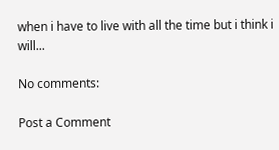when i have to live with all the time but i think i will...

No comments:

Post a Comment